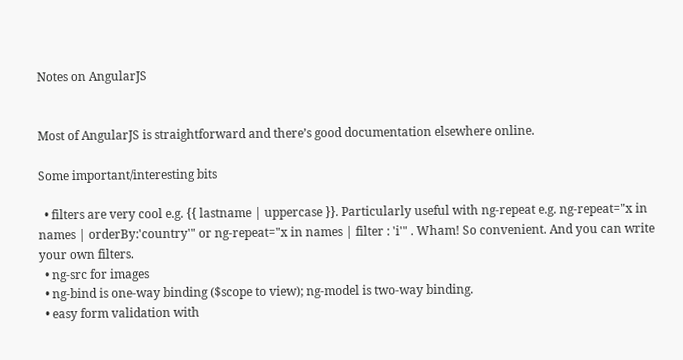Notes on AngularJS


Most of AngularJS is straightforward and there’s good documentation elsewhere online.

Some important/interesting bits

  • filters are very cool e.g. {{ lastname | uppercase }}. Particularly useful with ng-repeat e.g. ng-repeat="x in names | orderBy:'country'" or ng-repeat="x in names | filter : 'i'" . Wham! So convenient. And you can write your own filters.
  • ng-src for images
  • ng-bind is one-way binding ($scope to view); ng-model is two-way binding.
  • easy form validation with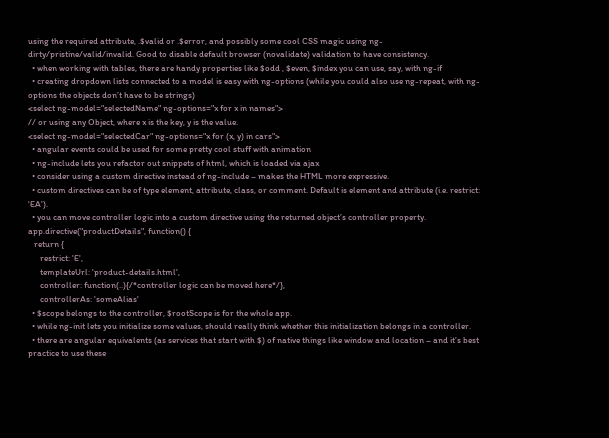using the required attribute, .$valid or .$error, and possibly some cool CSS magic using ng-dirty/pristine/valid/invalid. Good to disable default browser (novalidate) validation to have consistency.
  • when working with tables, there are handy properties like $odd , $even, $index you can use, say, with ng-if
  • creating dropdown lists connected to a model is easy with ng-options (while you could also use ng-repeat, with ng-options the objects don’t have to be strings)
<select ng-model="selectedName" ng-options="x for x in names">
// or using any Object, where x is the key, y is the value.
<select ng-model="selectedCar" ng-options="x for (x, y) in cars">
  • angular events could be used for some pretty cool stuff with animation
  • ng-include lets you refactor out snippets of html, which is loaded via ajax
  • consider using a custom directive instead of ng-include – makes the HTML more expressive.
  • custom directives can be of type element, attribute, class, or comment. Default is element and attribute (i.e. restrict: 'EA').
  • you can move controller logic into a custom directive using the returned object’s controller property.
app.directive("productDetails", function() {
   return {
      restrict: 'E',
      templateUrl: 'product-details.html',
      controller: function(..){/*controller logic can be moved here*/},
      controllerAs: 'someAlias'
  • $scope belongs to the controller, $rootScope is for the whole app.
  • while ng-init lets you initialize some values, should really think whether this initialization belongs in a controller.
  • there are angular equivalents (as services that start with $) of native things like window and location – and it’s best practice to use these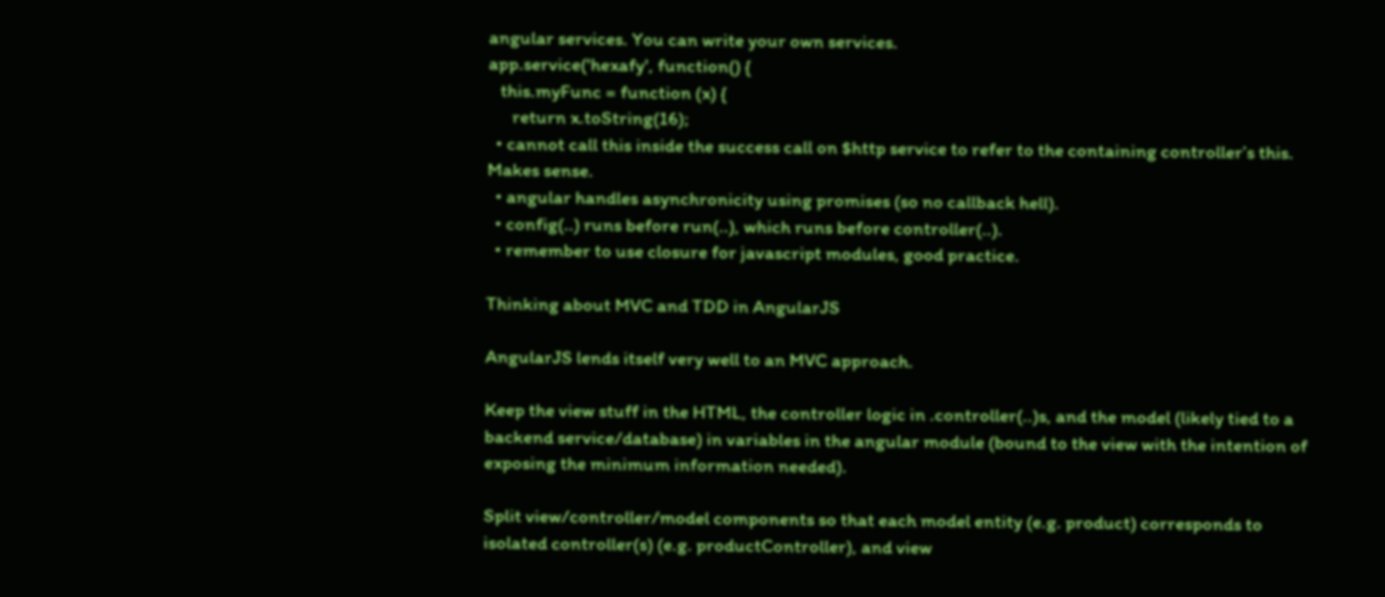angular services. You can write your own services.
app.service('hexafy', function() {
   this.myFunc = function (x) {
      return x.toString(16);
  • cannot call this inside the success call on $http service to refer to the containing controller’s this. Makes sense.
  • angular handles asynchronicity using promises (so no callback hell).
  • config(..) runs before run(..), which runs before controller(..).
  • remember to use closure for javascript modules, good practice.

Thinking about MVC and TDD in AngularJS

AngularJS lends itself very well to an MVC approach.

Keep the view stuff in the HTML, the controller logic in .controller(..)s, and the model (likely tied to a backend service/database) in variables in the angular module (bound to the view with the intention of exposing the minimum information needed).

Split view/controller/model components so that each model entity (e.g. product) corresponds to isolated controller(s) (e.g. productController), and view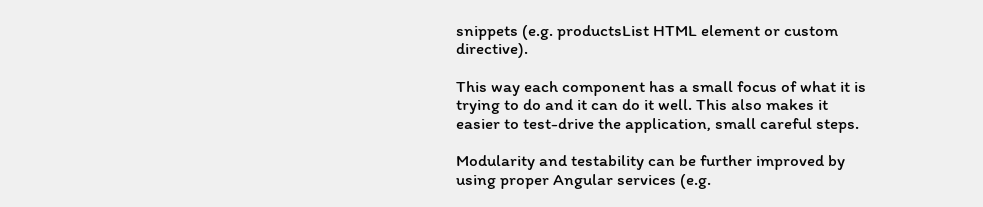snippets (e.g. productsList HTML element or custom directive).

This way each component has a small focus of what it is trying to do and it can do it well. This also makes it easier to test-drive the application, small careful steps.

Modularity and testability can be further improved by using proper Angular services (e.g.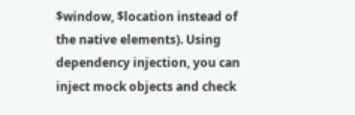$window, $location instead of the native elements). Using dependency injection, you can inject mock objects and check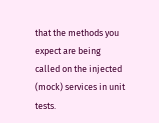that the methods you expect are being called on the injected (mock) services in unit tests.